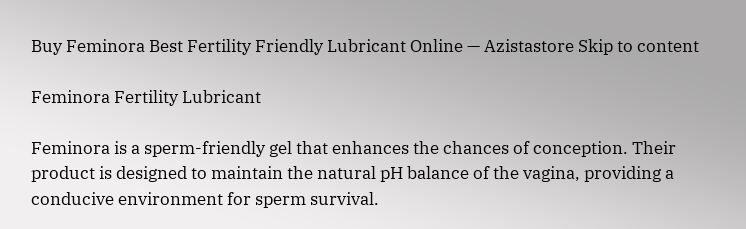Buy Feminora Best Fertility Friendly Lubricant Online — Azistastore Skip to content

Feminora Fertility Lubricant

Feminora is a sperm-friendly gel that enhances the chances of conception. Their product is designed to maintain the natural pH balance of the vagina, providing a conducive environment for sperm survival.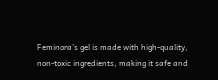Feminora's gel is made with high-quality, non-toxic ingredients, making it safe and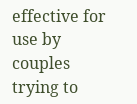effective for use by couples trying to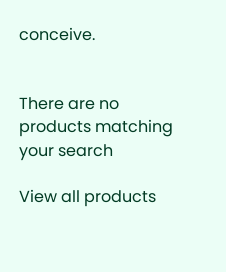conceive.


There are no products matching your search

View all products